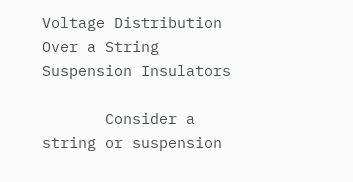Voltage Distribution Over a String Suspension Insulators

       Consider a string or suspension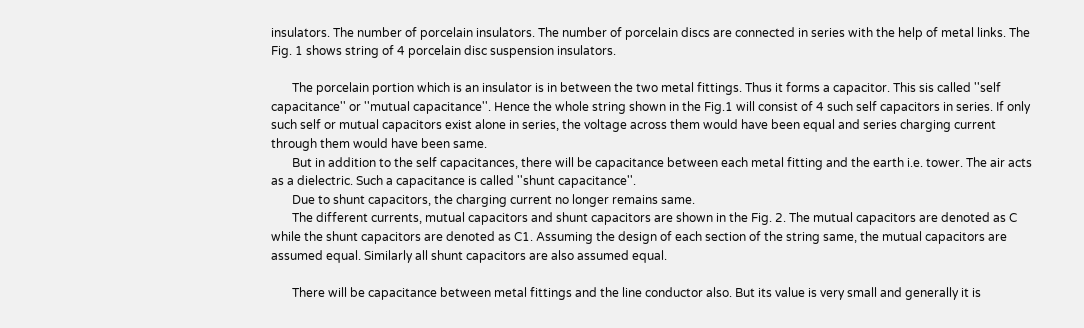insulators. The number of porcelain insulators. The number of porcelain discs are connected in series with the help of metal links. The Fig. 1 shows string of 4 porcelain disc suspension insulators.

       The porcelain portion which is an insulator is in between the two metal fittings. Thus it forms a capacitor. This sis called ''self capacitance'' or ''mutual capacitance''. Hence the whole string shown in the Fig.1 will consist of 4 such self capacitors in series. If only such self or mutual capacitors exist alone in series, the voltage across them would have been equal and series charging current through them would have been same.
       But in addition to the self capacitances, there will be capacitance between each metal fitting and the earth i.e. tower. The air acts as a dielectric. Such a capacitance is called ''shunt capacitance''.
       Due to shunt capacitors, the charging current no longer remains same.
       The different currents, mutual capacitors and shunt capacitors are shown in the Fig. 2. The mutual capacitors are denoted as C while the shunt capacitors are denoted as C1. Assuming the design of each section of the string same, the mutual capacitors are assumed equal. Similarly all shunt capacitors are also assumed equal.

       There will be capacitance between metal fittings and the line conductor also. But its value is very small and generally it is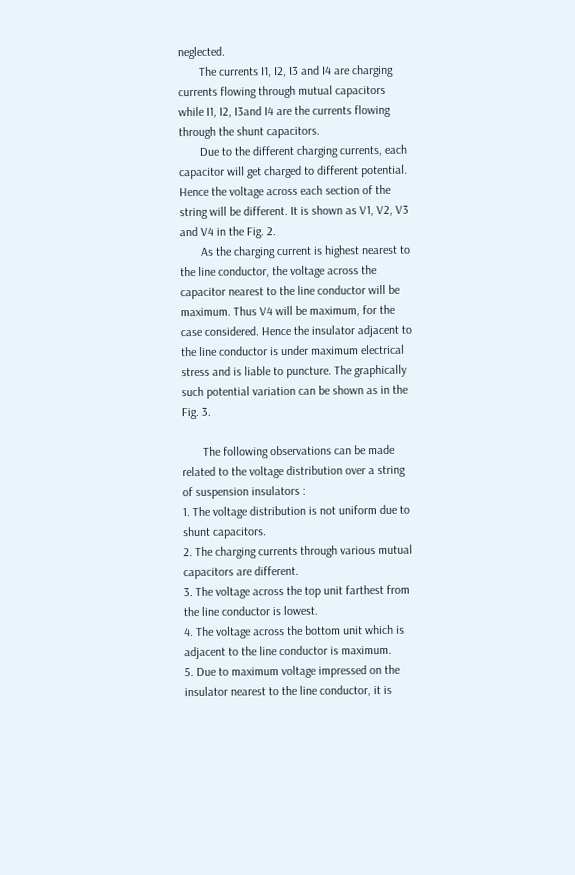neglected.
       The currents I1, I2, I3 and I4 are charging currents flowing through mutual capacitors while I1, I2, I3and I4 are the currents flowing through the shunt capacitors.
       Due to the different charging currents, each capacitor will get charged to different potential. Hence the voltage across each section of the string will be different. It is shown as V1, V2, V3 and V4 in the Fig. 2.
       As the charging current is highest nearest to the line conductor, the voltage across the capacitor nearest to the line conductor will be maximum. Thus V4 will be maximum, for the case considered. Hence the insulator adjacent to the line conductor is under maximum electrical stress and is liable to puncture. The graphically such potential variation can be shown as in the Fig. 3.

       The following observations can be made related to the voltage distribution over a string of suspension insulators :
1. The voltage distribution is not uniform due to shunt capacitors.
2. The charging currents through various mutual capacitors are different.
3. The voltage across the top unit farthest from the line conductor is lowest.
4. The voltage across the bottom unit which is adjacent to the line conductor is maximum.
5. Due to maximum voltage impressed on the insulator nearest to the line conductor, it is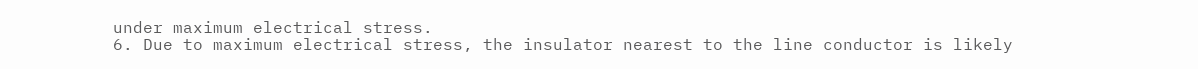under maximum electrical stress.
6. Due to maximum electrical stress, the insulator nearest to the line conductor is likely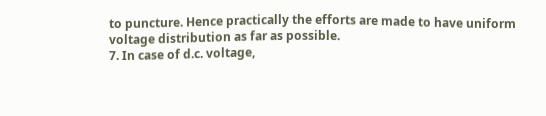to puncture. Hence practically the efforts are made to have uniform voltage distribution as far as possible.
7. In case of d.c. voltage,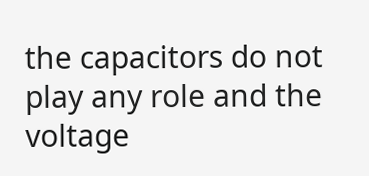the capacitors do not play any role and the voltage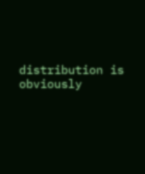distribution is obviously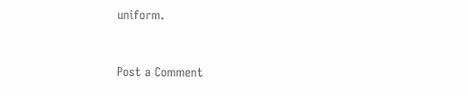uniform.


Post a Comment